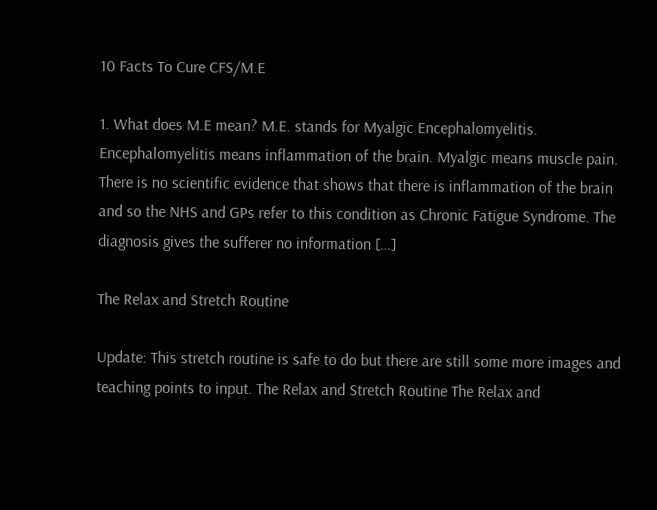10 Facts To Cure CFS/M.E

1. What does M.E mean? M.E. stands for Myalgic Encephalomyelitis. Encephalomyelitis means inflammation of the brain. Myalgic means muscle pain. There is no scientific evidence that shows that there is inflammation of the brain and so the NHS and GPs refer to this condition as Chronic Fatigue Syndrome. The diagnosis gives the sufferer no information […]

The Relax and Stretch Routine

Update: This stretch routine is safe to do but there are still some more images and teaching points to input. The Relax and Stretch Routine The Relax and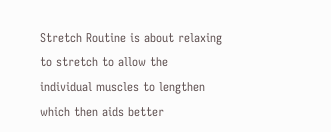Stretch Routine is about relaxing to stretch to allow the individual muscles to lengthen which then aids better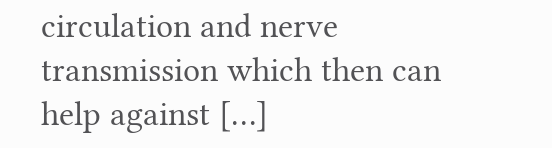circulation and nerve transmission which then can help against […]